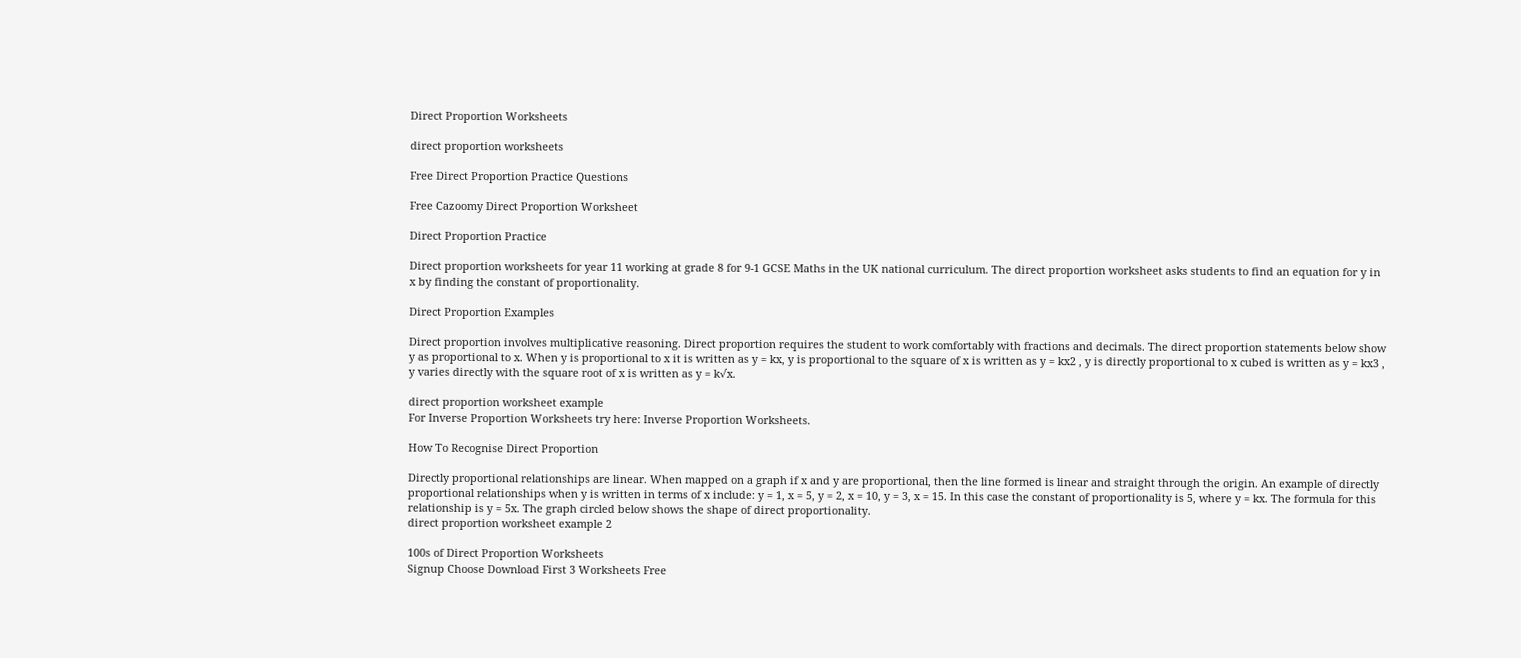Direct Proportion Worksheets

direct proportion worksheets

Free Direct Proportion Practice Questions

Free Cazoomy Direct Proportion Worksheet

Direct Proportion Practice

Direct proportion worksheets for year 11 working at grade 8 for 9-1 GCSE Maths in the UK national curriculum. The direct proportion worksheet asks students to find an equation for y in x by finding the constant of proportionality.

Direct Proportion Examples

Direct proportion involves multiplicative reasoning. Direct proportion requires the student to work comfortably with fractions and decimals. The direct proportion statements below show y as proportional to x. When y is proportional to x it is written as y = kx, y is proportional to the square of x is written as y = kx2 , y is directly proportional to x cubed is written as y = kx3 , y varies directly with the square root of x is written as y = k√x.

direct proportion worksheet example
For Inverse Proportion Worksheets try here: Inverse Proportion Worksheets.

How To Recognise Direct Proportion

Directly proportional relationships are linear. When mapped on a graph if x and y are proportional, then the line formed is linear and straight through the origin. An example of directly proportional relationships when y is written in terms of x include: y = 1, x = 5, y = 2, x = 10, y = 3, x = 15. In this case the constant of proportionality is 5, where y = kx. The formula for this relationship is y = 5x. The graph circled below shows the shape of direct proportionality.
direct proportion worksheet example 2

100s of Direct Proportion Worksheets
Signup Choose Download First 3 Worksheets Free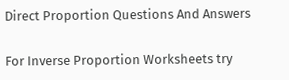Direct Proportion Questions And Answers

For Inverse Proportion Worksheets try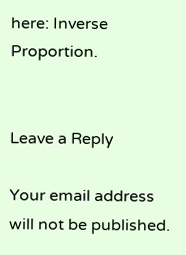here: Inverse Proportion.


Leave a Reply

Your email address will not be published.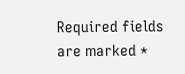Required fields are marked *